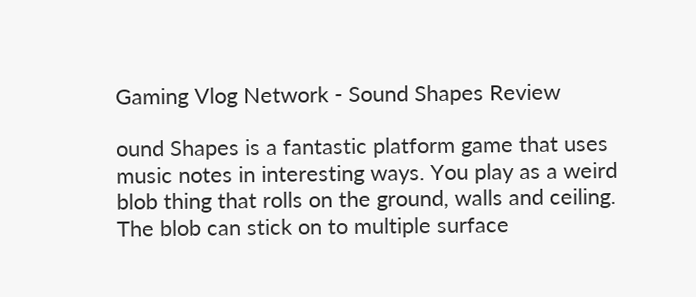Gaming Vlog Network - Sound Shapes Review

ound Shapes is a fantastic platform game that uses music notes in interesting ways. You play as a weird blob thing that rolls on the ground, walls and ceiling. The blob can stick on to multiple surface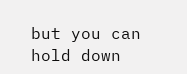but you can hold down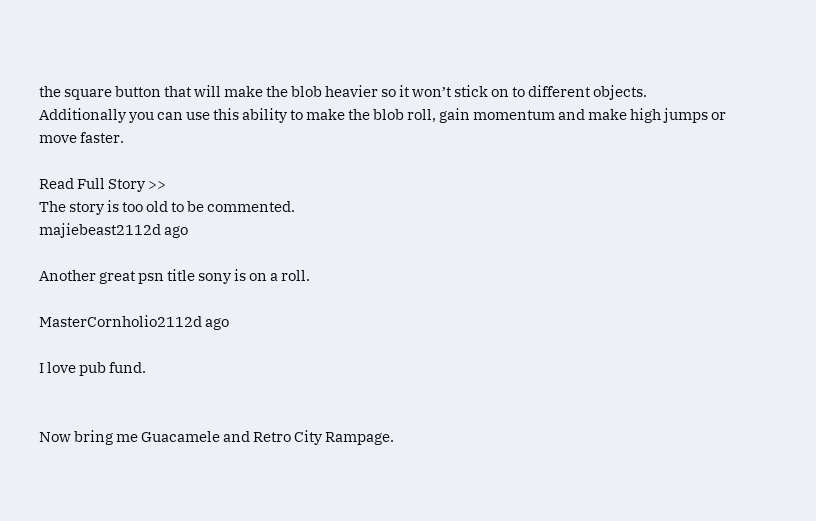the square button that will make the blob heavier so it won’t stick on to different objects. Additionally you can use this ability to make the blob roll, gain momentum and make high jumps or move faster.

Read Full Story >>
The story is too old to be commented.
majiebeast2112d ago

Another great psn title sony is on a roll.

MasterCornholio2112d ago

I love pub fund.


Now bring me Guacamele and Retro City Rampage.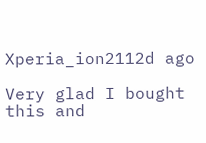Xperia_ion2112d ago

Very glad I bought this and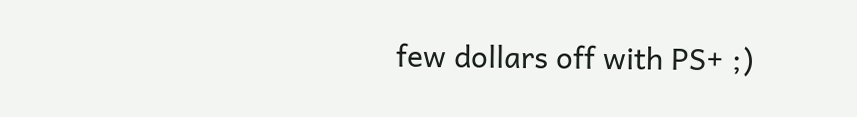few dollars off with PS+ ;)